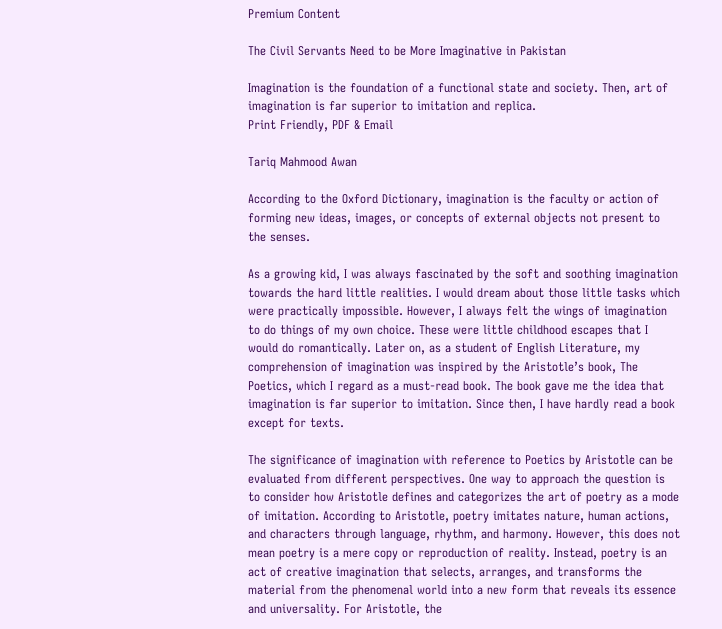Premium Content

The Civil Servants Need to be More Imaginative in Pakistan

Imagination is the foundation of a functional state and society. Then, art of imagination is far superior to imitation and replica.
Print Friendly, PDF & Email

Tariq Mahmood Awan

According to the Oxford Dictionary, imagination is the faculty or action of forming new ideas, images, or concepts of external objects not present to the senses.

As a growing kid, I was always fascinated by the soft and soothing imagination towards the hard little realities. I would dream about those little tasks which were practically impossible. However, I always felt the wings of imagination to do things of my own choice. These were little childhood escapes that I would do romantically. Later on, as a student of English Literature, my comprehension of imagination was inspired by the Aristotle’s book, The Poetics, which I regard as a must-read book. The book gave me the idea that imagination is far superior to imitation. Since then, I have hardly read a book except for texts.

The significance of imagination with reference to Poetics by Aristotle can be evaluated from different perspectives. One way to approach the question is to consider how Aristotle defines and categorizes the art of poetry as a mode of imitation. According to Aristotle, poetry imitates nature, human actions, and characters through language, rhythm, and harmony. However, this does not mean poetry is a mere copy or reproduction of reality. Instead, poetry is an act of creative imagination that selects, arranges, and transforms the material from the phenomenal world into a new form that reveals its essence and universality. For Aristotle, the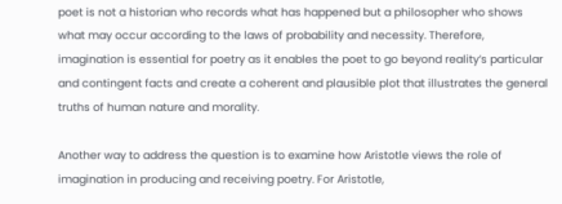poet is not a historian who records what has happened but a philosopher who shows what may occur according to the laws of probability and necessity. Therefore, imagination is essential for poetry as it enables the poet to go beyond reality’s particular and contingent facts and create a coherent and plausible plot that illustrates the general truths of human nature and morality.

Another way to address the question is to examine how Aristotle views the role of imagination in producing and receiving poetry. For Aristotle,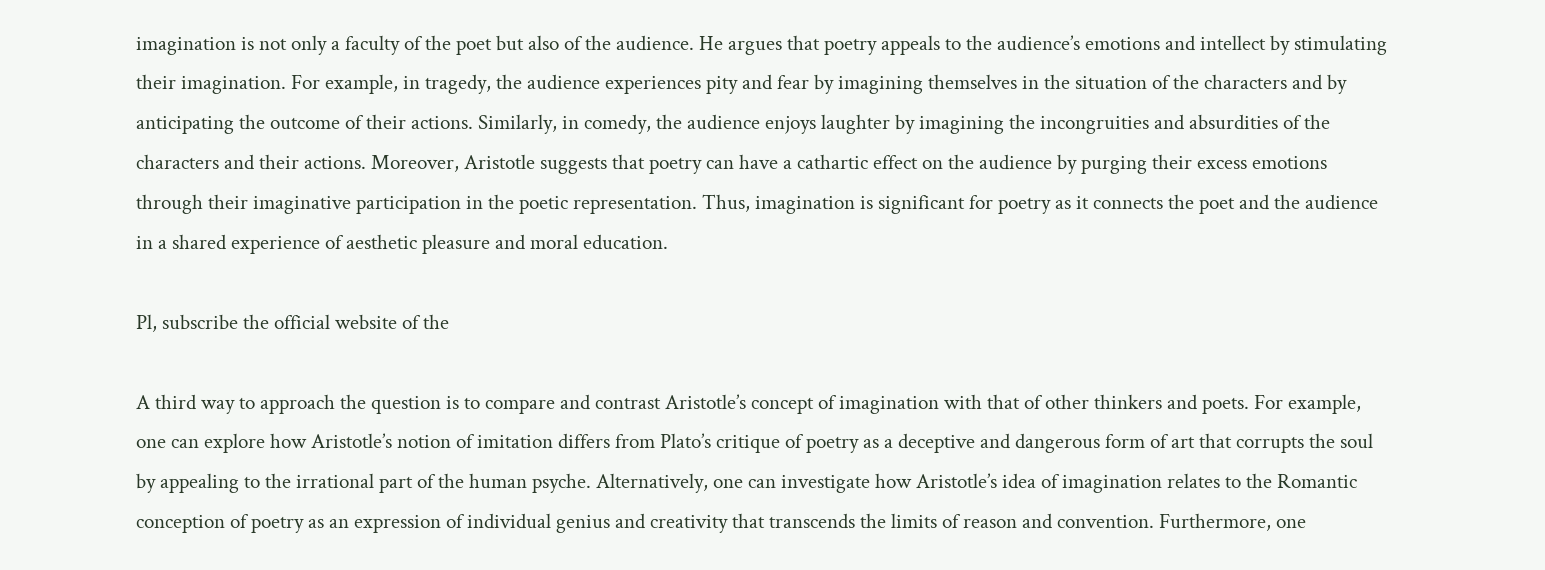imagination is not only a faculty of the poet but also of the audience. He argues that poetry appeals to the audience’s emotions and intellect by stimulating their imagination. For example, in tragedy, the audience experiences pity and fear by imagining themselves in the situation of the characters and by anticipating the outcome of their actions. Similarly, in comedy, the audience enjoys laughter by imagining the incongruities and absurdities of the characters and their actions. Moreover, Aristotle suggests that poetry can have a cathartic effect on the audience by purging their excess emotions through their imaginative participation in the poetic representation. Thus, imagination is significant for poetry as it connects the poet and the audience in a shared experience of aesthetic pleasure and moral education.

Pl, subscribe the official website of the

A third way to approach the question is to compare and contrast Aristotle’s concept of imagination with that of other thinkers and poets. For example, one can explore how Aristotle’s notion of imitation differs from Plato’s critique of poetry as a deceptive and dangerous form of art that corrupts the soul by appealing to the irrational part of the human psyche. Alternatively, one can investigate how Aristotle’s idea of imagination relates to the Romantic conception of poetry as an expression of individual genius and creativity that transcends the limits of reason and convention. Furthermore, one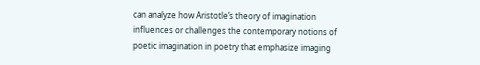can analyze how Aristotle’s theory of imagination influences or challenges the contemporary notions of poetic imagination in poetry that emphasize imaging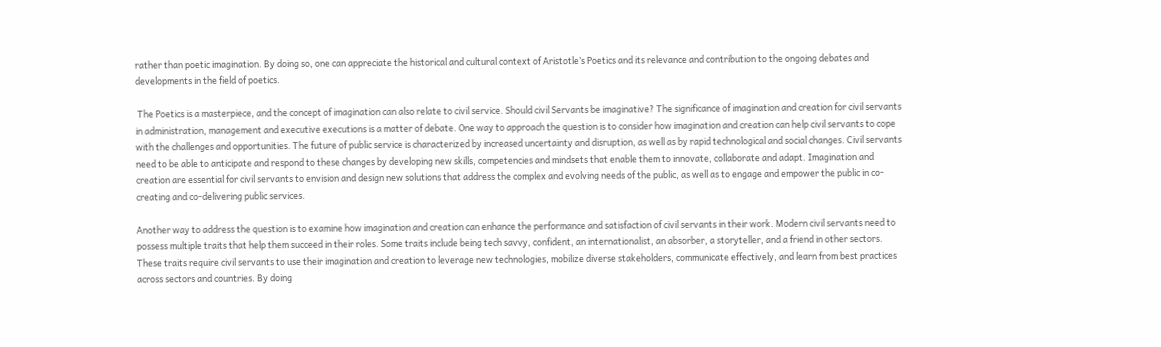rather than poetic imagination. By doing so, one can appreciate the historical and cultural context of Aristotle’s Poetics and its relevance and contribution to the ongoing debates and developments in the field of poetics.

 The Poetics is a masterpiece, and the concept of imagination can also relate to civil service. Should civil Servants be imaginative? The significance of imagination and creation for civil servants in administration, management and executive executions is a matter of debate. One way to approach the question is to consider how imagination and creation can help civil servants to cope with the challenges and opportunities. The future of public service is characterized by increased uncertainty and disruption, as well as by rapid technological and social changes. Civil servants need to be able to anticipate and respond to these changes by developing new skills, competencies and mindsets that enable them to innovate, collaborate and adapt. Imagination and creation are essential for civil servants to envision and design new solutions that address the complex and evolving needs of the public, as well as to engage and empower the public in co-creating and co-delivering public services.

Another way to address the question is to examine how imagination and creation can enhance the performance and satisfaction of civil servants in their work. Modern civil servants need to possess multiple traits that help them succeed in their roles. Some traits include being tech savvy, confident, an internationalist, an absorber, a storyteller, and a friend in other sectors. These traits require civil servants to use their imagination and creation to leverage new technologies, mobilize diverse stakeholders, communicate effectively, and learn from best practices across sectors and countries. By doing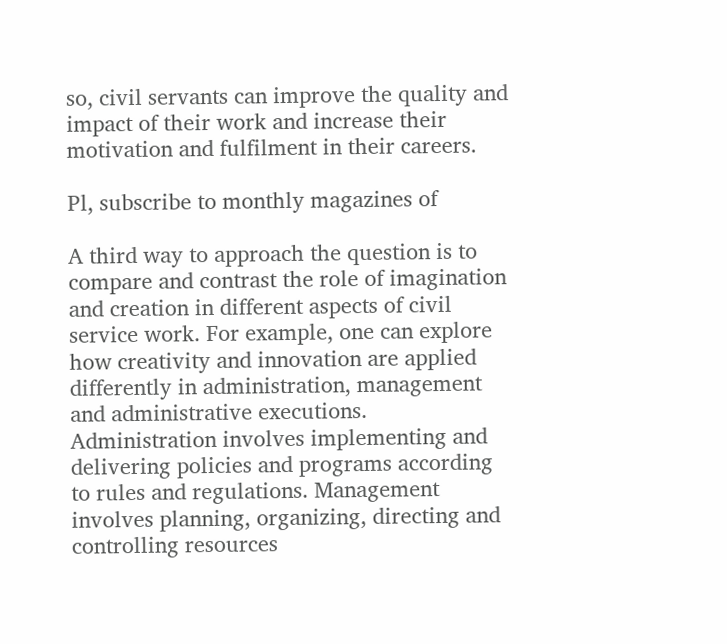so, civil servants can improve the quality and impact of their work and increase their motivation and fulfilment in their careers.

Pl, subscribe to monthly magazines of

A third way to approach the question is to compare and contrast the role of imagination and creation in different aspects of civil service work. For example, one can explore how creativity and innovation are applied differently in administration, management and administrative executions. Administration involves implementing and delivering policies and programs according to rules and regulations. Management involves planning, organizing, directing and controlling resources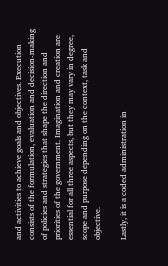and activities to achieve goals and objectives. Execution consists of the formulation, evaluation and decision-making of policies and strategies that shape the direction and priorities of the government. Imagination and creation are essential for all three aspects, but they may vary in degree, scope and purpose depending on the context, task and objective.

Lastly, it is a coded administration in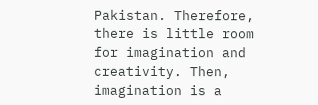Pakistan. Therefore, there is little room for imagination and creativity. Then, imagination is a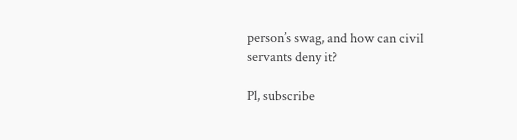person’s swag, and how can civil servants deny it?

Pl, subscribe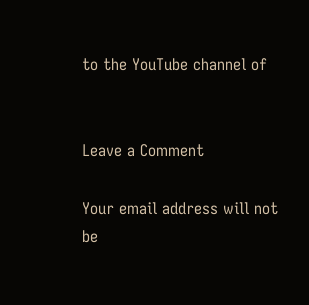to the YouTube channel of


Leave a Comment

Your email address will not be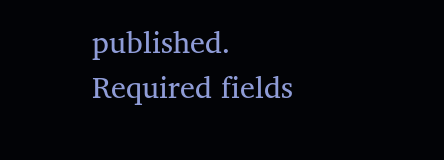published. Required fields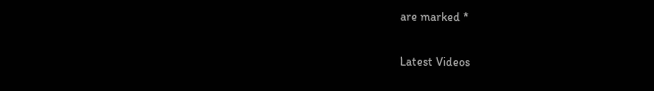are marked *

Latest Videos